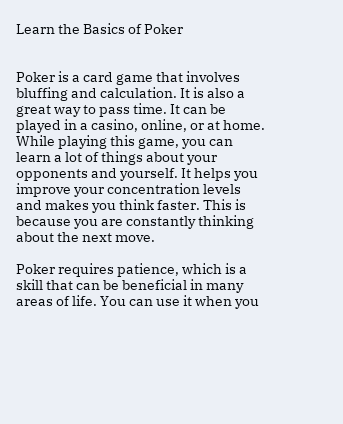Learn the Basics of Poker


Poker is a card game that involves bluffing and calculation. It is also a great way to pass time. It can be played in a casino, online, or at home. While playing this game, you can learn a lot of things about your opponents and yourself. It helps you improve your concentration levels and makes you think faster. This is because you are constantly thinking about the next move.

Poker requires patience, which is a skill that can be beneficial in many areas of life. You can use it when you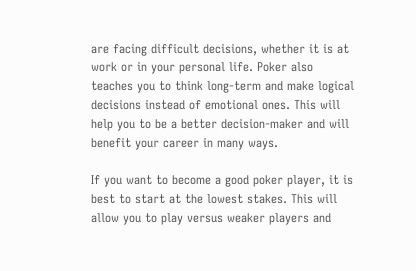are facing difficult decisions, whether it is at work or in your personal life. Poker also teaches you to think long-term and make logical decisions instead of emotional ones. This will help you to be a better decision-maker and will benefit your career in many ways.

If you want to become a good poker player, it is best to start at the lowest stakes. This will allow you to play versus weaker players and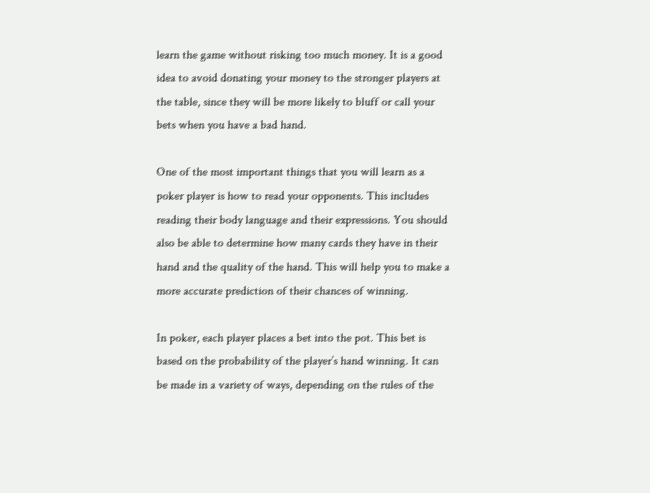learn the game without risking too much money. It is a good idea to avoid donating your money to the stronger players at the table, since they will be more likely to bluff or call your bets when you have a bad hand.

One of the most important things that you will learn as a poker player is how to read your opponents. This includes reading their body language and their expressions. You should also be able to determine how many cards they have in their hand and the quality of the hand. This will help you to make a more accurate prediction of their chances of winning.

In poker, each player places a bet into the pot. This bet is based on the probability of the player’s hand winning. It can be made in a variety of ways, depending on the rules of the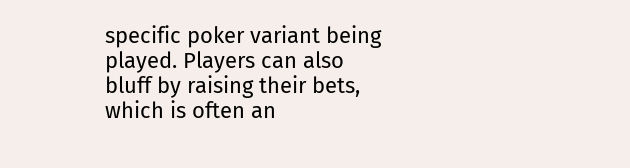specific poker variant being played. Players can also bluff by raising their bets, which is often an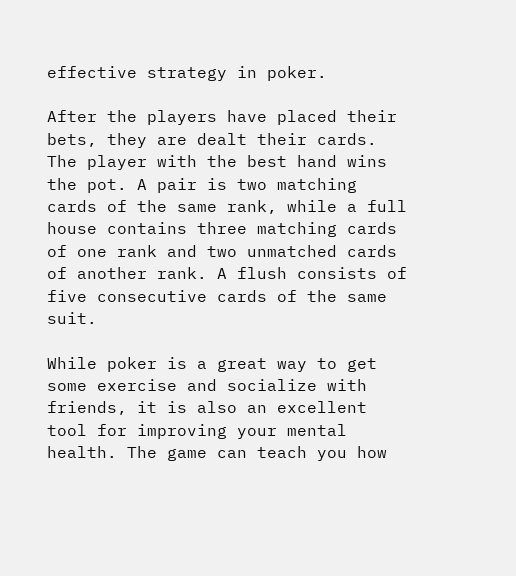effective strategy in poker.

After the players have placed their bets, they are dealt their cards. The player with the best hand wins the pot. A pair is two matching cards of the same rank, while a full house contains three matching cards of one rank and two unmatched cards of another rank. A flush consists of five consecutive cards of the same suit.

While poker is a great way to get some exercise and socialize with friends, it is also an excellent tool for improving your mental health. The game can teach you how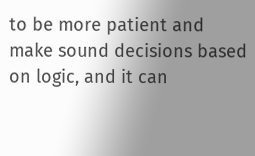to be more patient and make sound decisions based on logic, and it can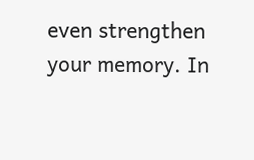even strengthen your memory. In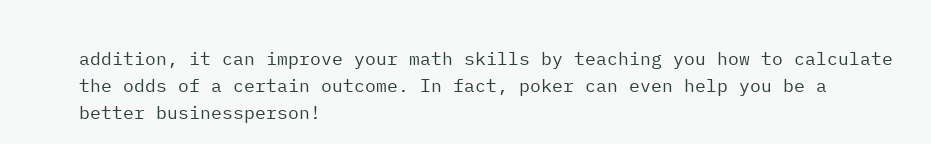addition, it can improve your math skills by teaching you how to calculate the odds of a certain outcome. In fact, poker can even help you be a better businessperson!